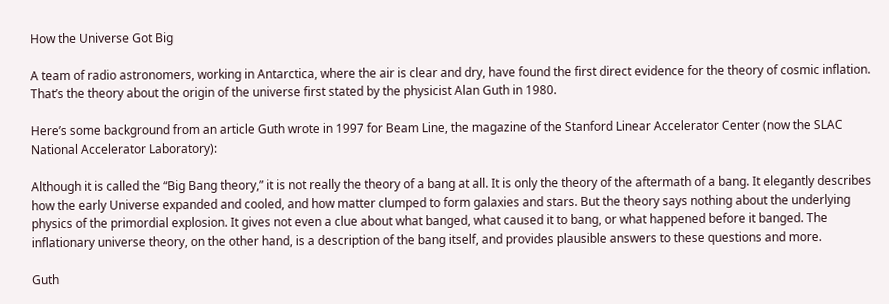How the Universe Got Big

A team of radio astronomers, working in Antarctica, where the air is clear and dry, have found the first direct evidence for the theory of cosmic inflation. That’s the theory about the origin of the universe first stated by the physicist Alan Guth in 1980.

Here’s some background from an article Guth wrote in 1997 for Beam Line, the magazine of the Stanford Linear Accelerator Center (now the SLAC National Accelerator Laboratory):

Although it is called the “Big Bang theory,” it is not really the theory of a bang at all. It is only the theory of the aftermath of a bang. It elegantly describes how the early Universe expanded and cooled, and how matter clumped to form galaxies and stars. But the theory says nothing about the underlying physics of the primordial explosion. It gives not even a clue about what banged, what caused it to bang, or what happened before it banged. The inflationary universe theory, on the other hand, is a description of the bang itself, and provides plausible answers to these questions and more.

Guth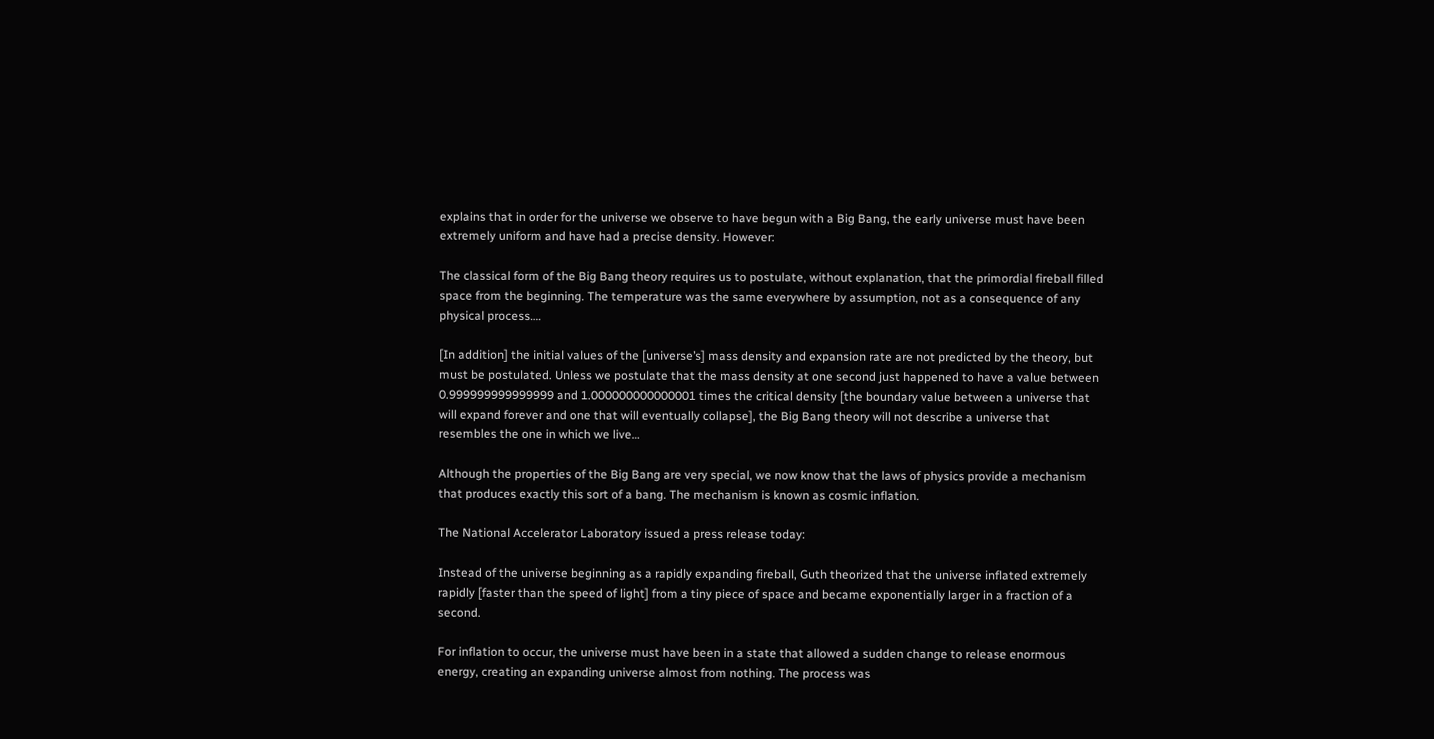explains that in order for the universe we observe to have begun with a Big Bang, the early universe must have been extremely uniform and have had a precise density. However:

The classical form of the Big Bang theory requires us to postulate, without explanation, that the primordial fireball filled space from the beginning. The temperature was the same everywhere by assumption, not as a consequence of any physical process….

[In addition] the initial values of the [universe’s] mass density and expansion rate are not predicted by the theory, but must be postulated. Unless we postulate that the mass density at one second just happened to have a value between 0.999999999999999 and 1.000000000000001 times the critical density [the boundary value between a universe that will expand forever and one that will eventually collapse], the Big Bang theory will not describe a universe that resembles the one in which we live…

Although the properties of the Big Bang are very special, we now know that the laws of physics provide a mechanism that produces exactly this sort of a bang. The mechanism is known as cosmic inflation.

The National Accelerator Laboratory issued a press release today:

Instead of the universe beginning as a rapidly expanding fireball, Guth theorized that the universe inflated extremely rapidly [faster than the speed of light] from a tiny piece of space and became exponentially larger in a fraction of a second.

For inflation to occur, the universe must have been in a state that allowed a sudden change to release enormous energy, creating an expanding universe almost from nothing. The process was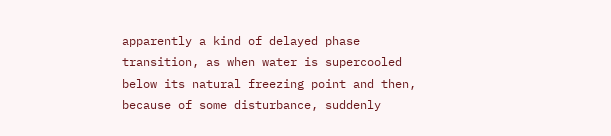apparently a kind of delayed phase transition, as when water is supercooled below its natural freezing point and then, because of some disturbance, suddenly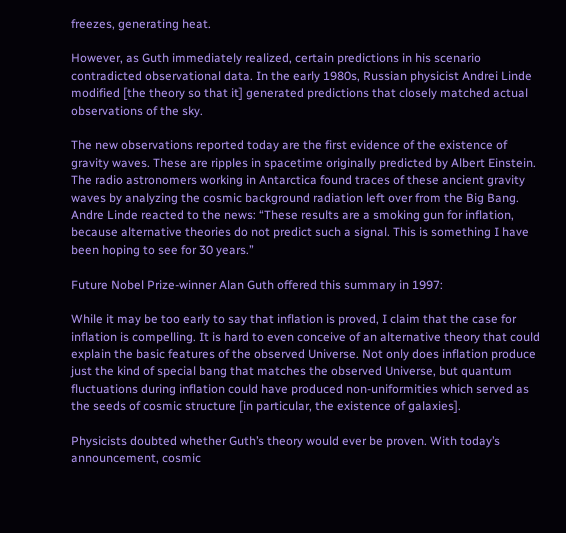freezes, generating heat.

However, as Guth immediately realized, certain predictions in his scenario contradicted observational data. In the early 1980s, Russian physicist Andrei Linde modified [the theory so that it] generated predictions that closely matched actual observations of the sky.

The new observations reported today are the first evidence of the existence of gravity waves. These are ripples in spacetime originally predicted by Albert Einstein. The radio astronomers working in Antarctica found traces of these ancient gravity waves by analyzing the cosmic background radiation left over from the Big Bang. Andre Linde reacted to the news: “These results are a smoking gun for inflation, because alternative theories do not predict such a signal. This is something I have been hoping to see for 30 years.”

Future Nobel Prize-winner Alan Guth offered this summary in 1997:

While it may be too early to say that inflation is proved, I claim that the case for inflation is compelling. It is hard to even conceive of an alternative theory that could explain the basic features of the observed Universe. Not only does inflation produce just the kind of special bang that matches the observed Universe, but quantum fluctuations during inflation could have produced non-uniformities which served as the seeds of cosmic structure [in particular, the existence of galaxies].

Physicists doubted whether Guth’s theory would ever be proven. With today’s announcement, cosmic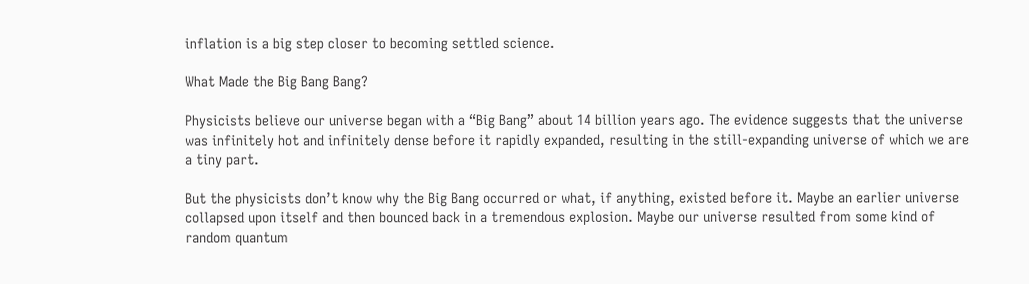inflation is a big step closer to becoming settled science.

What Made the Big Bang Bang?

Physicists believe our universe began with a “Big Bang” about 14 billion years ago. The evidence suggests that the universe was infinitely hot and infinitely dense before it rapidly expanded, resulting in the still-expanding universe of which we are a tiny part.

But the physicists don’t know why the Big Bang occurred or what, if anything, existed before it. Maybe an earlier universe collapsed upon itself and then bounced back in a tremendous explosion. Maybe our universe resulted from some kind of random quantum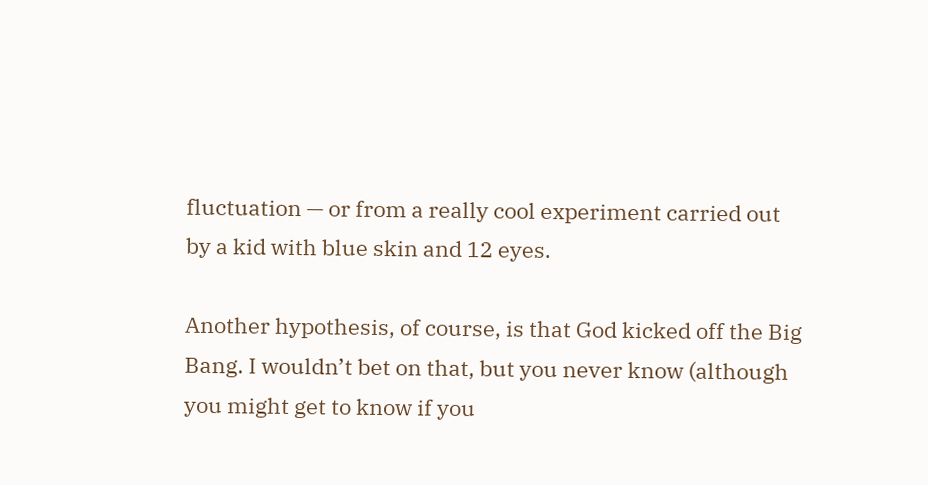fluctuation — or from a really cool experiment carried out by a kid with blue skin and 12 eyes.

Another hypothesis, of course, is that God kicked off the Big Bang. I wouldn’t bet on that, but you never know (although you might get to know if you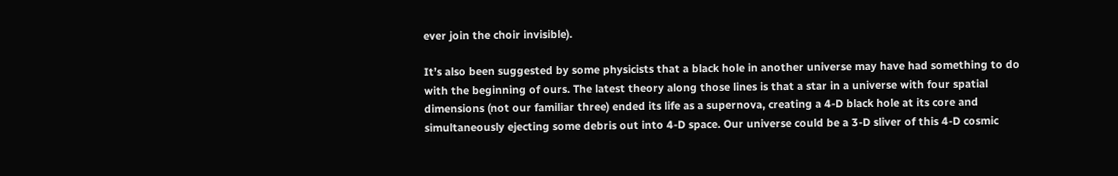ever join the choir invisible).

It’s also been suggested by some physicists that a black hole in another universe may have had something to do with the beginning of ours. The latest theory along those lines is that a star in a universe with four spatial dimensions (not our familiar three) ended its life as a supernova, creating a 4-D black hole at its core and simultaneously ejecting some debris out into 4-D space. Our universe could be a 3-D sliver of this 4-D cosmic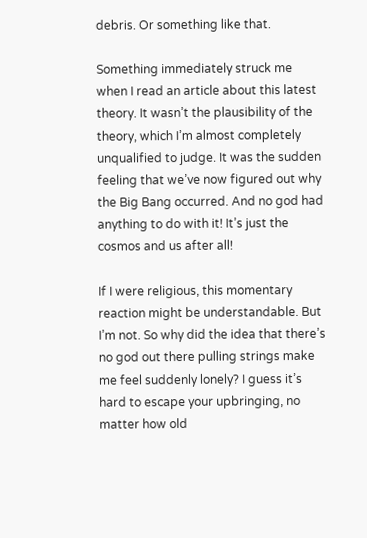debris. Or something like that.

Something immediately struck me when I read an article about this latest theory. It wasn’t the plausibility of the theory, which I’m almost completely unqualified to judge. It was the sudden feeling that we’ve now figured out why the Big Bang occurred. And no god had anything to do with it! It’s just the cosmos and us after all!

If I were religious, this momentary reaction might be understandable. But I’m not. So why did the idea that there’s no god out there pulling strings make me feel suddenly lonely? I guess it’s hard to escape your upbringing, no matter how old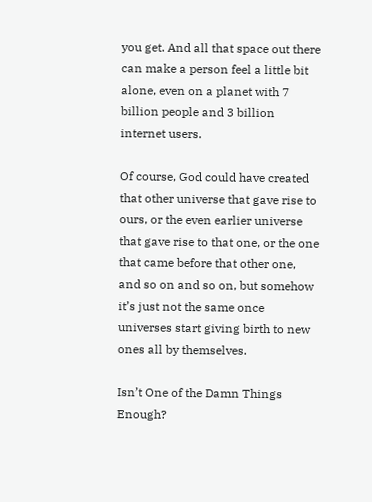you get. And all that space out there can make a person feel a little bit alone, even on a planet with 7 billion people and 3 billion internet users.

Of course, God could have created that other universe that gave rise to ours, or the even earlier universe that gave rise to that one, or the one that came before that other one, and so on and so on, but somehow it’s just not the same once universes start giving birth to new ones all by themselves.

Isn’t One of the Damn Things Enough?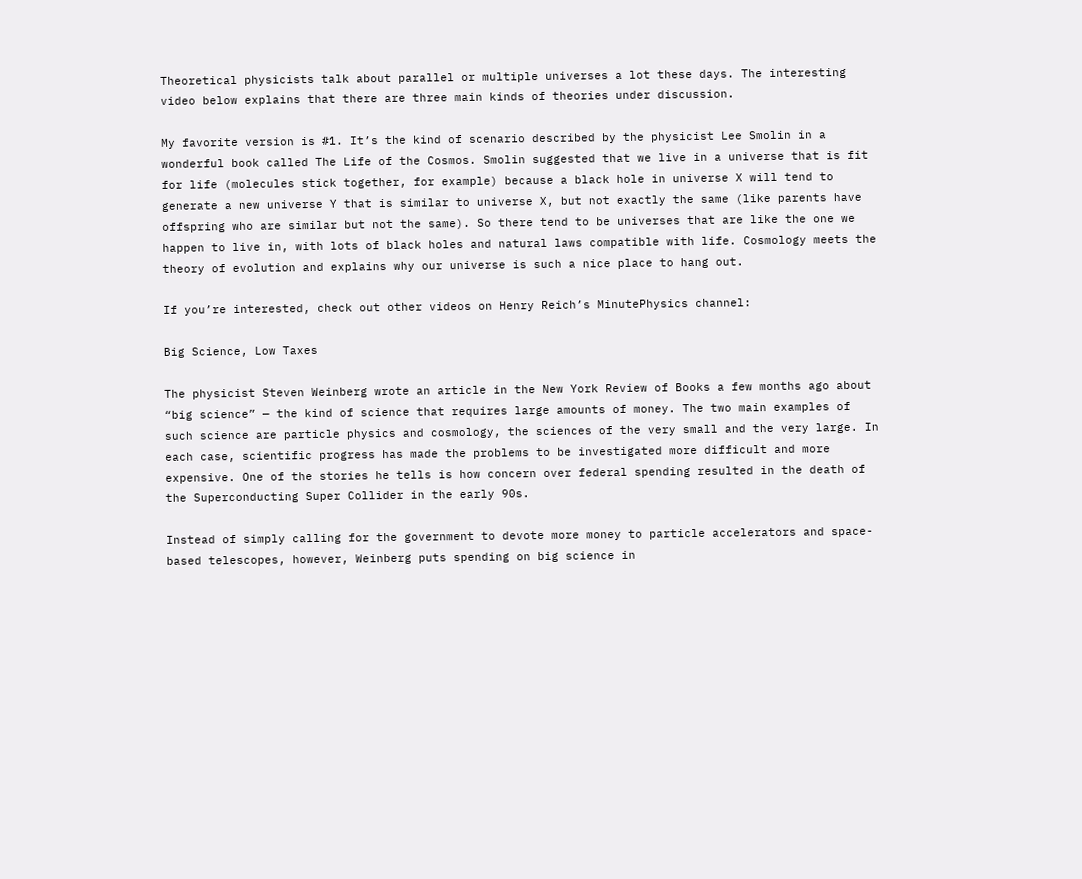Theoretical physicists talk about parallel or multiple universes a lot these days. The interesting video below explains that there are three main kinds of theories under discussion.

My favorite version is #1. It’s the kind of scenario described by the physicist Lee Smolin in a wonderful book called The Life of the Cosmos. Smolin suggested that we live in a universe that is fit for life (molecules stick together, for example) because a black hole in universe X will tend to generate a new universe Y that is similar to universe X, but not exactly the same (like parents have offspring who are similar but not the same). So there tend to be universes that are like the one we happen to live in, with lots of black holes and natural laws compatible with life. Cosmology meets the theory of evolution and explains why our universe is such a nice place to hang out.

If you’re interested, check out other videos on Henry Reich’s MinutePhysics channel:

Big Science, Low Taxes

The physicist Steven Weinberg wrote an article in the New York Review of Books a few months ago about “big science” — the kind of science that requires large amounts of money. The two main examples of such science are particle physics and cosmology, the sciences of the very small and the very large. In each case, scientific progress has made the problems to be investigated more difficult and more expensive. One of the stories he tells is how concern over federal spending resulted in the death of the Superconducting Super Collider in the early 90s.

Instead of simply calling for the government to devote more money to particle accelerators and space-based telescopes, however, Weinberg puts spending on big science in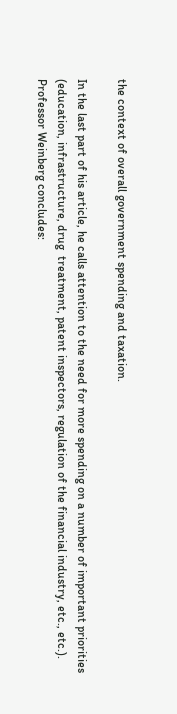the context of overall government spending and taxation.

In the last part of his article, he calls attention to the need for more spending on a number of important priorities (education, infrastructure, drug  treatment, patent inspectors, regulation of the financial industry, etc., etc.). Professor Weinberg concludes: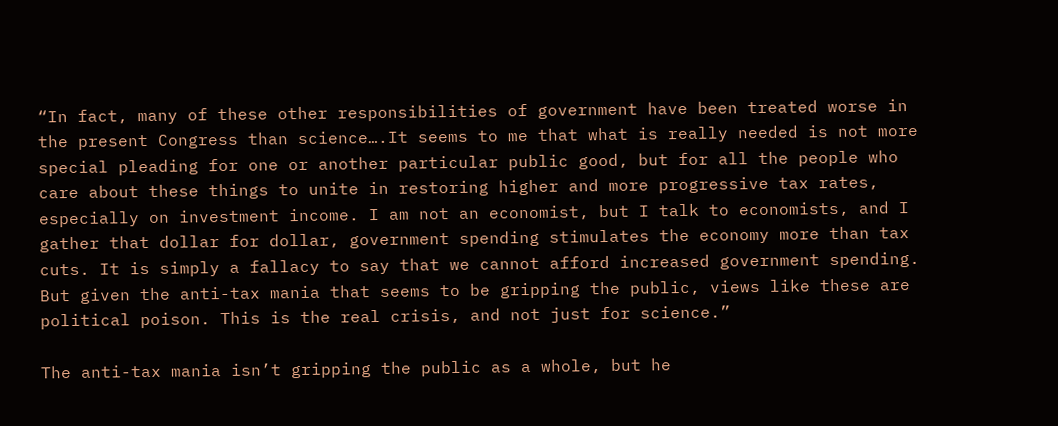“In fact, many of these other responsibilities of government have been treated worse in the present Congress than science….It seems to me that what is really needed is not more special pleading for one or another particular public good, but for all the people who care about these things to unite in restoring higher and more progressive tax rates, especially on investment income. I am not an economist, but I talk to economists, and I gather that dollar for dollar, government spending stimulates the economy more than tax cuts. It is simply a fallacy to say that we cannot afford increased government spending. But given the anti-tax mania that seems to be gripping the public, views like these are political poison. This is the real crisis, and not just for science.”

The anti-tax mania isn’t gripping the public as a whole, but he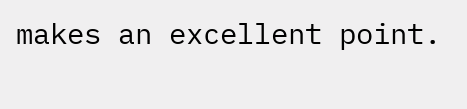makes an excellent point.